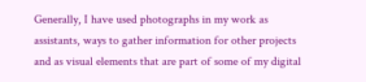Generally, I have used photographs in my work as assistants, ways to gather information for other projects and as visual elements that are part of some of my digital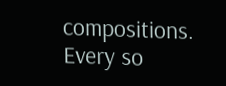compositions. Every so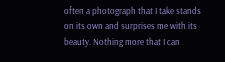often a photograph that I take stands on its own and surprises me with its beauty. Nothing more that I can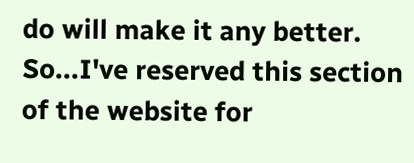do will make it any better. So...I've reserved this section of the website for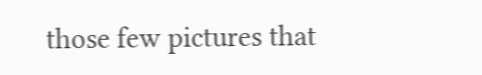those few pictures that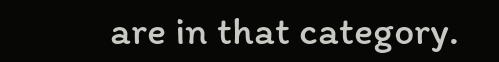are in that category.